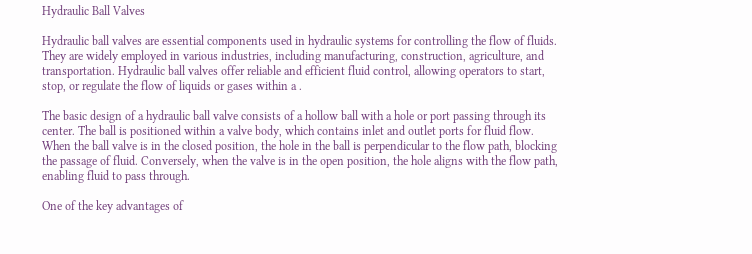Hydraulic Ball Valves

Hydraulic ball valves are essential components used in hydraulic systems for controlling the flow of fluids. They are widely employed in various industries, including manufacturing, construction, agriculture, and transportation. Hydraulic ball valves offer reliable and efficient fluid control, allowing operators to start, stop, or regulate the flow of liquids or gases within a .

The basic design of a hydraulic ball valve consists of a hollow ball with a hole or port passing through its center. The ball is positioned within a valve body, which contains inlet and outlet ports for fluid flow. When the ball valve is in the closed position, the hole in the ball is perpendicular to the flow path, blocking the passage of fluid. Conversely, when the valve is in the open position, the hole aligns with the flow path, enabling fluid to pass through.

One of the key advantages of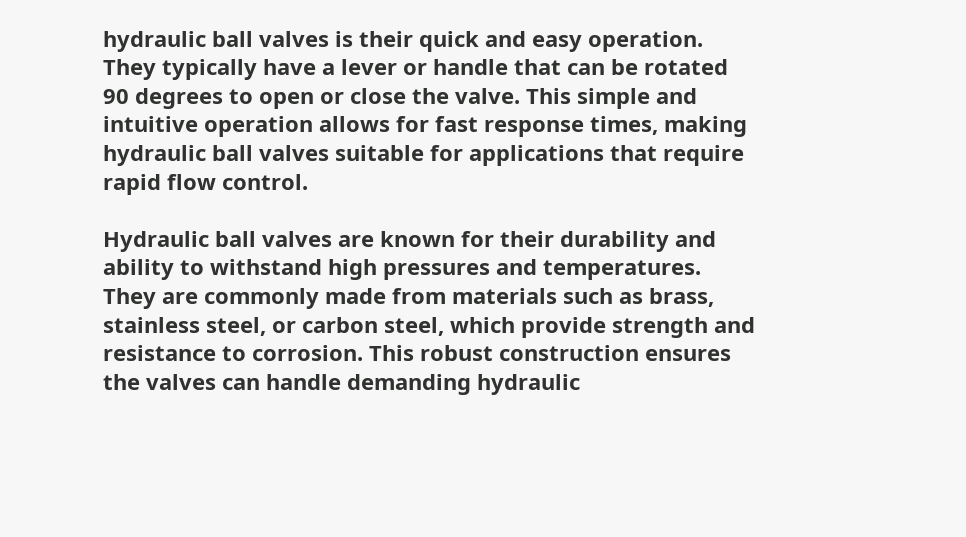hydraulic ball valves is their quick and easy operation. They typically have a lever or handle that can be rotated 90 degrees to open or close the valve. This simple and intuitive operation allows for fast response times, making hydraulic ball valves suitable for applications that require rapid flow control.

Hydraulic ball valves are known for their durability and ability to withstand high pressures and temperatures. They are commonly made from materials such as brass, stainless steel, or carbon steel, which provide strength and resistance to corrosion. This robust construction ensures the valves can handle demanding hydraulic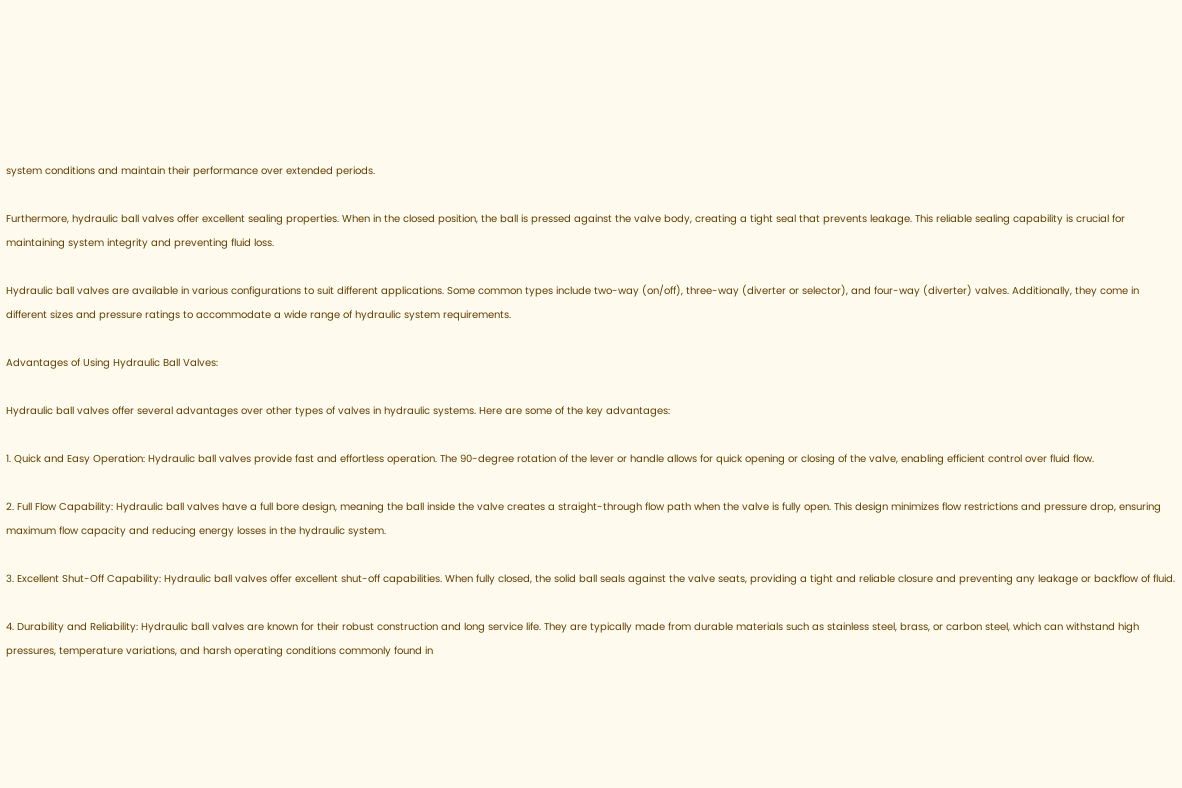system conditions and maintain their performance over extended periods.

Furthermore, hydraulic ball valves offer excellent sealing properties. When in the closed position, the ball is pressed against the valve body, creating a tight seal that prevents leakage. This reliable sealing capability is crucial for maintaining system integrity and preventing fluid loss.

Hydraulic ball valves are available in various configurations to suit different applications. Some common types include two-way (on/off), three-way (diverter or selector), and four-way (diverter) valves. Additionally, they come in different sizes and pressure ratings to accommodate a wide range of hydraulic system requirements.

Advantages of Using Hydraulic Ball Valves:

Hydraulic ball valves offer several advantages over other types of valves in hydraulic systems. Here are some of the key advantages:

1. Quick and Easy Operation: Hydraulic ball valves provide fast and effortless operation. The 90-degree rotation of the lever or handle allows for quick opening or closing of the valve, enabling efficient control over fluid flow.

2. Full Flow Capability: Hydraulic ball valves have a full bore design, meaning the ball inside the valve creates a straight-through flow path when the valve is fully open. This design minimizes flow restrictions and pressure drop, ensuring maximum flow capacity and reducing energy losses in the hydraulic system.

3. Excellent Shut-Off Capability: Hydraulic ball valves offer excellent shut-off capabilities. When fully closed, the solid ball seals against the valve seats, providing a tight and reliable closure and preventing any leakage or backflow of fluid.

4. Durability and Reliability: Hydraulic ball valves are known for their robust construction and long service life. They are typically made from durable materials such as stainless steel, brass, or carbon steel, which can withstand high pressures, temperature variations, and harsh operating conditions commonly found in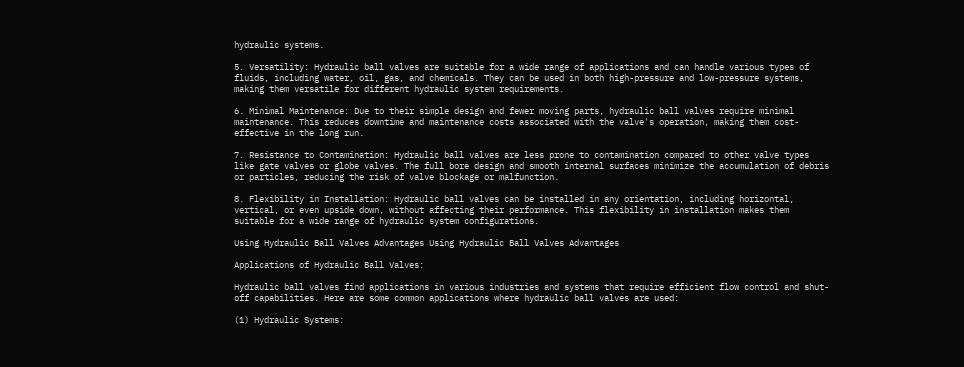hydraulic systems.

5. Versatility: Hydraulic ball valves are suitable for a wide range of applications and can handle various types of fluids, including water, oil, gas, and chemicals. They can be used in both high-pressure and low-pressure systems, making them versatile for different hydraulic system requirements.

6. Minimal Maintenance: Due to their simple design and fewer moving parts, hydraulic ball valves require minimal maintenance. This reduces downtime and maintenance costs associated with the valve's operation, making them cost-effective in the long run.

7. Resistance to Contamination: Hydraulic ball valves are less prone to contamination compared to other valve types like gate valves or globe valves. The full bore design and smooth internal surfaces minimize the accumulation of debris or particles, reducing the risk of valve blockage or malfunction.

8. Flexibility in Installation: Hydraulic ball valves can be installed in any orientation, including horizontal, vertical, or even upside down, without affecting their performance. This flexibility in installation makes them suitable for a wide range of hydraulic system configurations.

Using Hydraulic Ball Valves Advantages Using Hydraulic Ball Valves Advantages

Applications of Hydraulic Ball Valves:

Hydraulic ball valves find applications in various industries and systems that require efficient flow control and shut-off capabilities. Here are some common applications where hydraulic ball valves are used:

(1) Hydraulic Systems: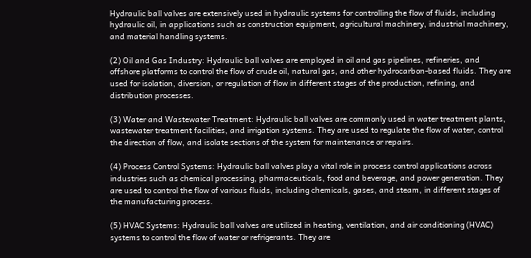Hydraulic ball valves are extensively used in hydraulic systems for controlling the flow of fluids, including hydraulic oil, in applications such as construction equipment, agricultural machinery, industrial machinery, and material handling systems.

(2) Oil and Gas Industry: Hydraulic ball valves are employed in oil and gas pipelines, refineries, and offshore platforms to control the flow of crude oil, natural gas, and other hydrocarbon-based fluids. They are used for isolation, diversion, or regulation of flow in different stages of the production, refining, and distribution processes.

(3) Water and Wastewater Treatment: Hydraulic ball valves are commonly used in water treatment plants, wastewater treatment facilities, and irrigation systems. They are used to regulate the flow of water, control the direction of flow, and isolate sections of the system for maintenance or repairs.

(4) Process Control Systems: Hydraulic ball valves play a vital role in process control applications across industries such as chemical processing, pharmaceuticals, food and beverage, and power generation. They are used to control the flow of various fluids, including chemicals, gases, and steam, in different stages of the manufacturing process.

(5) HVAC Systems: Hydraulic ball valves are utilized in heating, ventilation, and air conditioning (HVAC) systems to control the flow of water or refrigerants. They are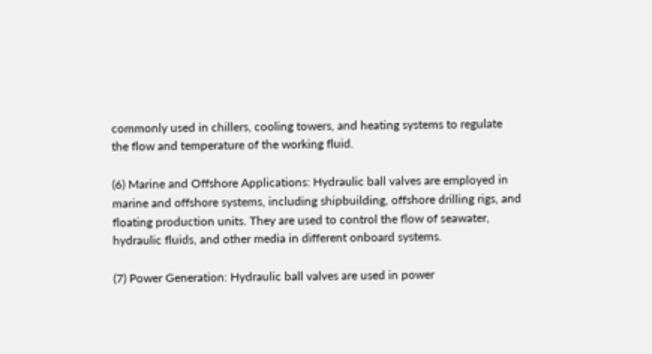commonly used in chillers, cooling towers, and heating systems to regulate the flow and temperature of the working fluid.

(6) Marine and Offshore Applications: Hydraulic ball valves are employed in marine and offshore systems, including shipbuilding, offshore drilling rigs, and floating production units. They are used to control the flow of seawater, hydraulic fluids, and other media in different onboard systems.

(7) Power Generation: Hydraulic ball valves are used in power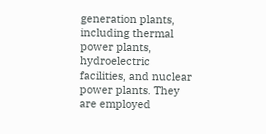generation plants, including thermal power plants, hydroelectric facilities, and nuclear power plants. They are employed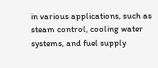in various applications, such as steam control, cooling water systems, and fuel supply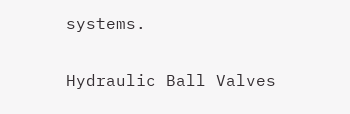systems.

Hydraulic Ball Valves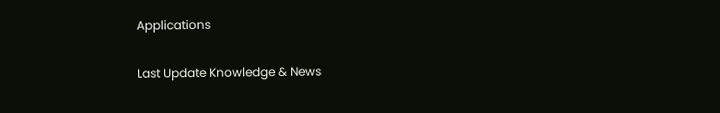Applications

Last Update Knowledge & News